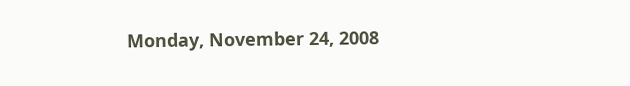Monday, November 24, 2008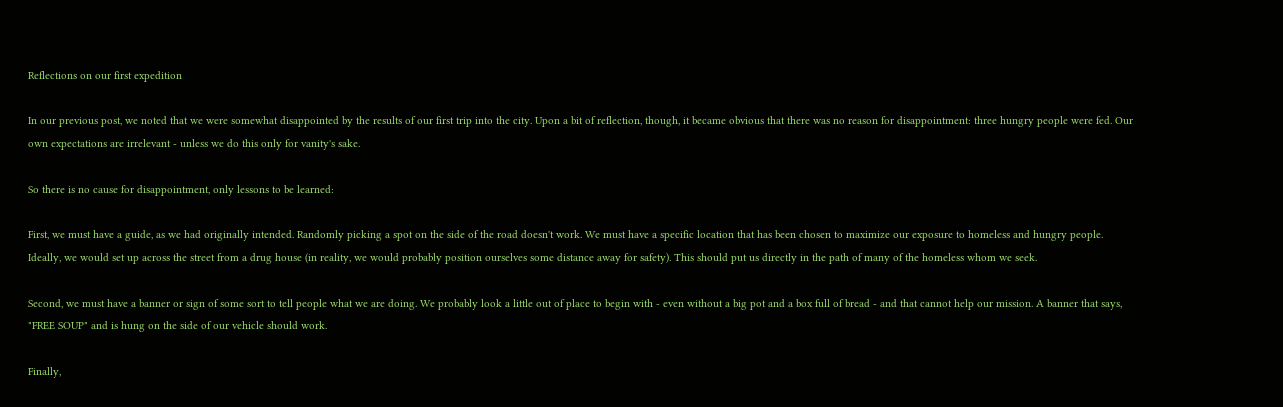Reflections on our first expedition

In our previous post, we noted that we were somewhat disappointed by the results of our first trip into the city. Upon a bit of reflection, though, it became obvious that there was no reason for disappointment: three hungry people were fed. Our own expectations are irrelevant - unless we do this only for vanity's sake.

So there is no cause for disappointment, only lessons to be learned:

First, we must have a guide, as we had originally intended. Randomly picking a spot on the side of the road doesn't work. We must have a specific location that has been chosen to maximize our exposure to homeless and hungry people. Ideally, we would set up across the street from a drug house (in reality, we would probably position ourselves some distance away for safety). This should put us directly in the path of many of the homeless whom we seek.

Second, we must have a banner or sign of some sort to tell people what we are doing. We probably look a little out of place to begin with - even without a big pot and a box full of bread - and that cannot help our mission. A banner that says, "FREE SOUP" and is hung on the side of our vehicle should work.

Finally,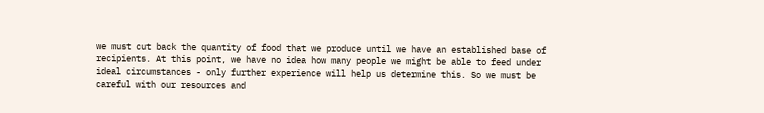we must cut back the quantity of food that we produce until we have an established base of recipients. At this point, we have no idea how many people we might be able to feed under ideal circumstances - only further experience will help us determine this. So we must be careful with our resources and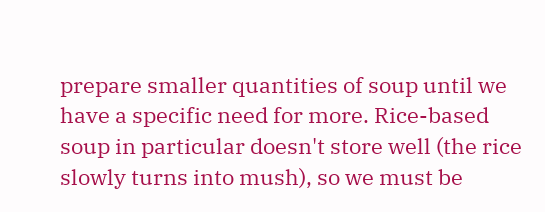prepare smaller quantities of soup until we have a specific need for more. Rice-based soup in particular doesn't store well (the rice slowly turns into mush), so we must be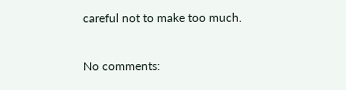careful not to make too much.

No comments: